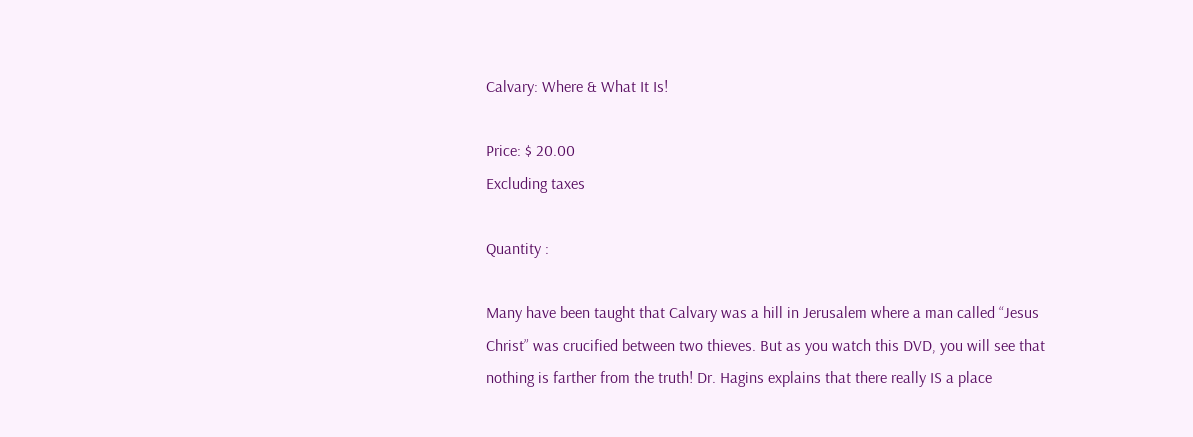Calvary: Where & What It Is!

Price: $ 20.00
Excluding taxes

Quantity :

Many have been taught that Calvary was a hill in Jerusalem where a man called “Jesus Christ” was crucified between two thieves. But as you watch this DVD, you will see that nothing is farther from the truth! Dr. Hagins explains that there really IS a place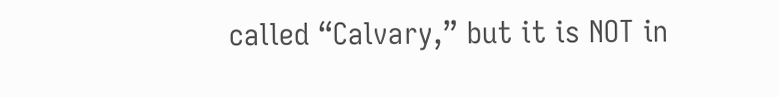called “Calvary,” but it is NOT in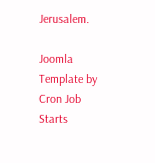Jerusalem.

Joomla Template by
Cron Job Starts